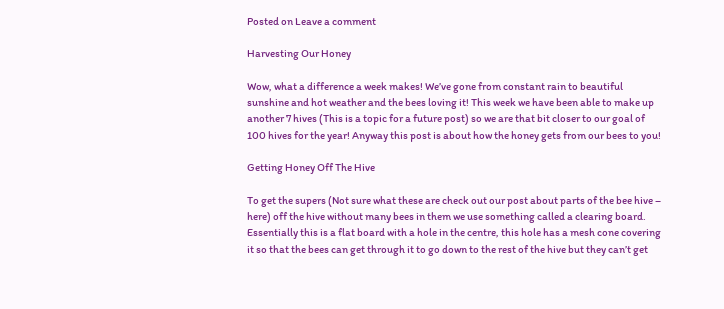Posted on Leave a comment

Harvesting Our Honey

Wow, what a difference a week makes! We’ve gone from constant rain to beautiful sunshine and hot weather and the bees loving it! This week we have been able to make up another 7 hives (This is a topic for a future post) so we are that bit closer to our goal of 100 hives for the year! Anyway this post is about how the honey gets from our bees to you!

Getting Honey Off The Hive

To get the supers (Not sure what these are check out our post about parts of the bee hive – here) off the hive without many bees in them we use something called a clearing board. Essentially this is a flat board with a hole in the centre, this hole has a mesh cone covering it so that the bees can get through it to go down to the rest of the hive but they can’t get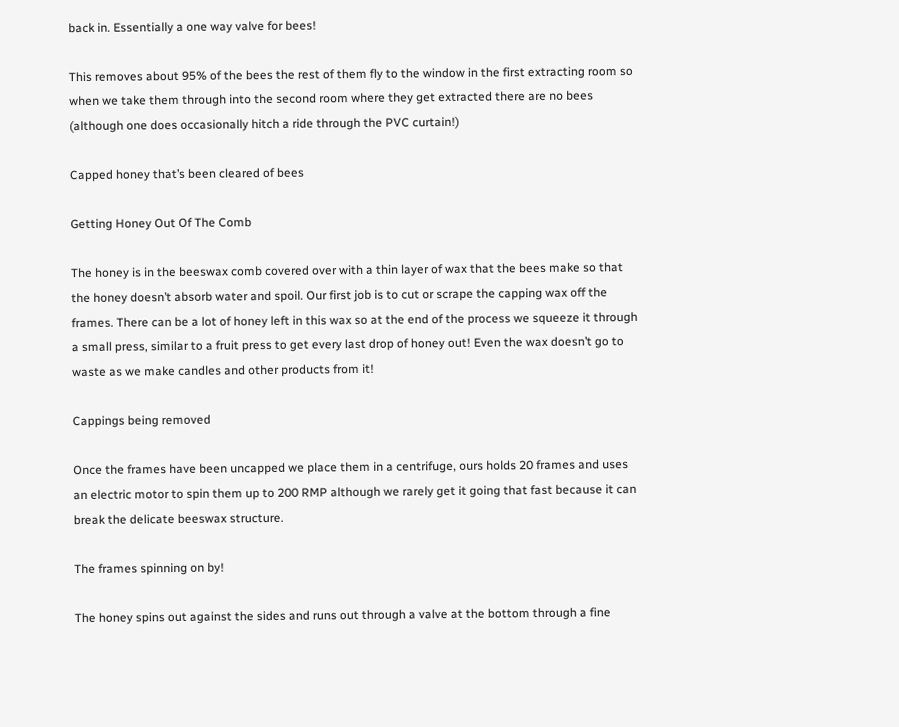back in. Essentially a one way valve for bees!

This removes about 95% of the bees the rest of them fly to the window in the first extracting room so when we take them through into the second room where they get extracted there are no bees (although one does occasionally hitch a ride through the PVC curtain!)

Capped honey that’s been cleared of bees

Getting Honey Out Of The Comb

The honey is in the beeswax comb covered over with a thin layer of wax that the bees make so that the honey doesn’t absorb water and spoil. Our first job is to cut or scrape the capping wax off the frames. There can be a lot of honey left in this wax so at the end of the process we squeeze it through a small press, similar to a fruit press to get every last drop of honey out! Even the wax doesn’t go to waste as we make candles and other products from it!

Cappings being removed

Once the frames have been uncapped we place them in a centrifuge, ours holds 20 frames and uses an electric motor to spin them up to 200 RMP although we rarely get it going that fast because it can break the delicate beeswax structure.

The frames spinning on by!

The honey spins out against the sides and runs out through a valve at the bottom through a fine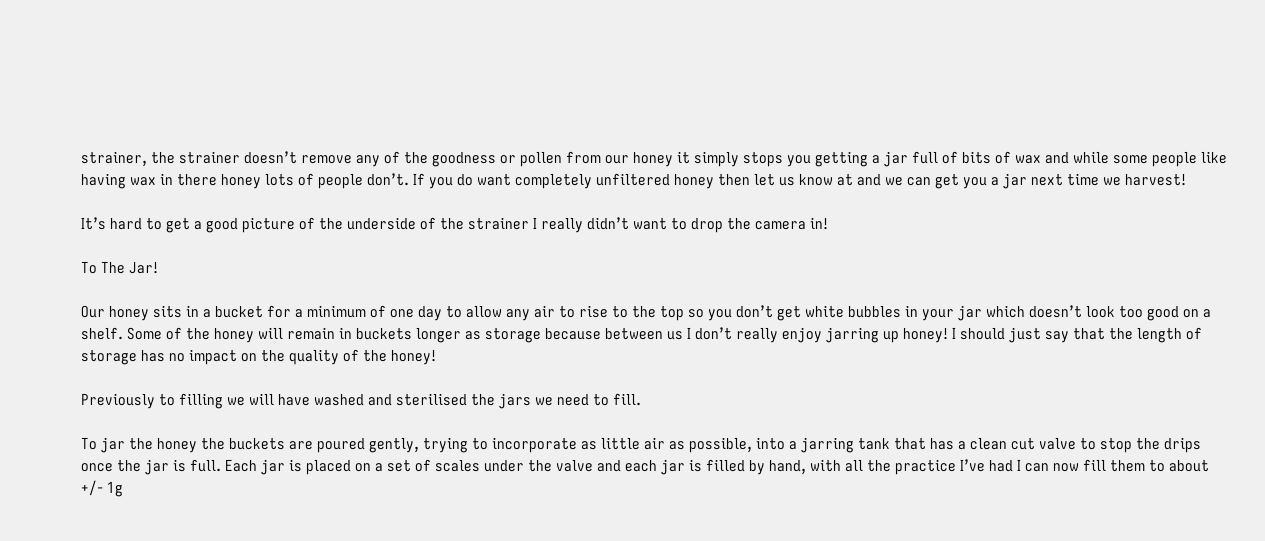strainer, the strainer doesn’t remove any of the goodness or pollen from our honey it simply stops you getting a jar full of bits of wax and while some people like having wax in there honey lots of people don’t. If you do want completely unfiltered honey then let us know at and we can get you a jar next time we harvest!

It’s hard to get a good picture of the underside of the strainer I really didn’t want to drop the camera in!

To The Jar!

Our honey sits in a bucket for a minimum of one day to allow any air to rise to the top so you don’t get white bubbles in your jar which doesn’t look too good on a shelf. Some of the honey will remain in buckets longer as storage because between us I don’t really enjoy jarring up honey! I should just say that the length of storage has no impact on the quality of the honey!

Previously to filling we will have washed and sterilised the jars we need to fill.

To jar the honey the buckets are poured gently, trying to incorporate as little air as possible, into a jarring tank that has a clean cut valve to stop the drips once the jar is full. Each jar is placed on a set of scales under the valve and each jar is filled by hand, with all the practice I’ve had I can now fill them to about +/- 1g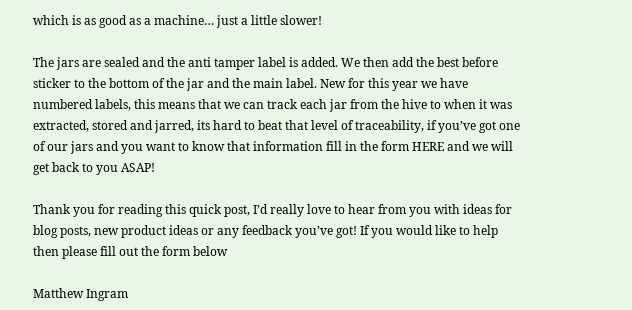which is as good as a machine… just a little slower!

The jars are sealed and the anti tamper label is added. We then add the best before sticker to the bottom of the jar and the main label. New for this year we have numbered labels, this means that we can track each jar from the hive to when it was extracted, stored and jarred, its hard to beat that level of traceability, if you’ve got one of our jars and you want to know that information fill in the form HERE and we will get back to you ASAP!

Thank you for reading this quick post, I’d really love to hear from you with ideas for blog posts, new product ideas or any feedback you’ve got! If you would like to help then please fill out the form below

Matthew Ingram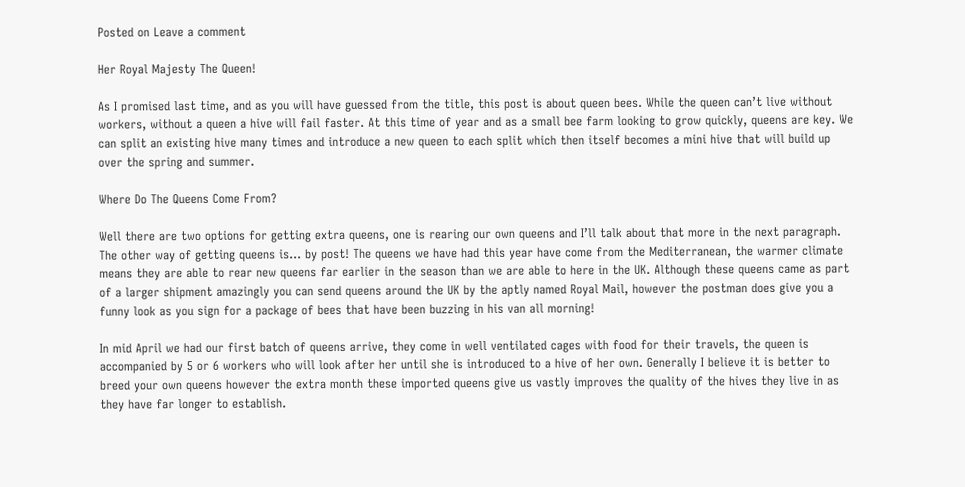Posted on Leave a comment

Her Royal Majesty The Queen!

As I promised last time, and as you will have guessed from the title, this post is about queen bees. While the queen can’t live without workers, without a queen a hive will fail faster. At this time of year and as a small bee farm looking to grow quickly, queens are key. We can split an existing hive many times and introduce a new queen to each split which then itself becomes a mini hive that will build up over the spring and summer.

Where Do The Queens Come From?

Well there are two options for getting extra queens, one is rearing our own queens and I’ll talk about that more in the next paragraph. The other way of getting queens is… by post! The queens we have had this year have come from the Mediterranean, the warmer climate means they are able to rear new queens far earlier in the season than we are able to here in the UK. Although these queens came as part of a larger shipment amazingly you can send queens around the UK by the aptly named Royal Mail, however the postman does give you a funny look as you sign for a package of bees that have been buzzing in his van all morning!

In mid April we had our first batch of queens arrive, they come in well ventilated cages with food for their travels, the queen is accompanied by 5 or 6 workers who will look after her until she is introduced to a hive of her own. Generally I believe it is better to breed your own queens however the extra month these imported queens give us vastly improves the quality of the hives they live in as they have far longer to establish.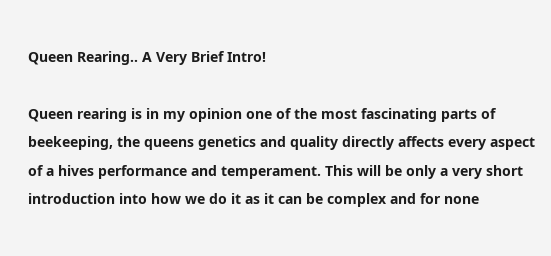Queen Rearing.. A Very Brief Intro!

Queen rearing is in my opinion one of the most fascinating parts of beekeeping, the queens genetics and quality directly affects every aspect of a hives performance and temperament. This will be only a very short introduction into how we do it as it can be complex and for none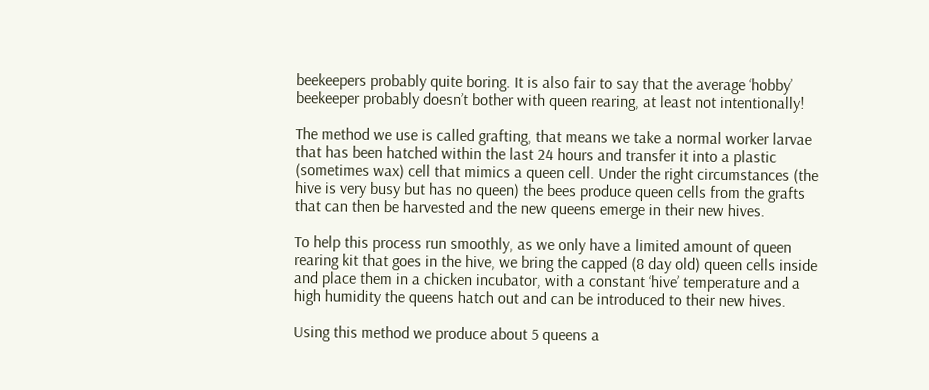beekeepers probably quite boring. It is also fair to say that the average ‘hobby’ beekeeper probably doesn’t bother with queen rearing, at least not intentionally!

The method we use is called grafting, that means we take a normal worker larvae that has been hatched within the last 24 hours and transfer it into a plastic (sometimes wax) cell that mimics a queen cell. Under the right circumstances (the hive is very busy but has no queen) the bees produce queen cells from the grafts that can then be harvested and the new queens emerge in their new hives.

To help this process run smoothly, as we only have a limited amount of queen rearing kit that goes in the hive, we bring the capped (8 day old) queen cells inside and place them in a chicken incubator, with a constant ‘hive’ temperature and a high humidity the queens hatch out and can be introduced to their new hives.

Using this method we produce about 5 queens a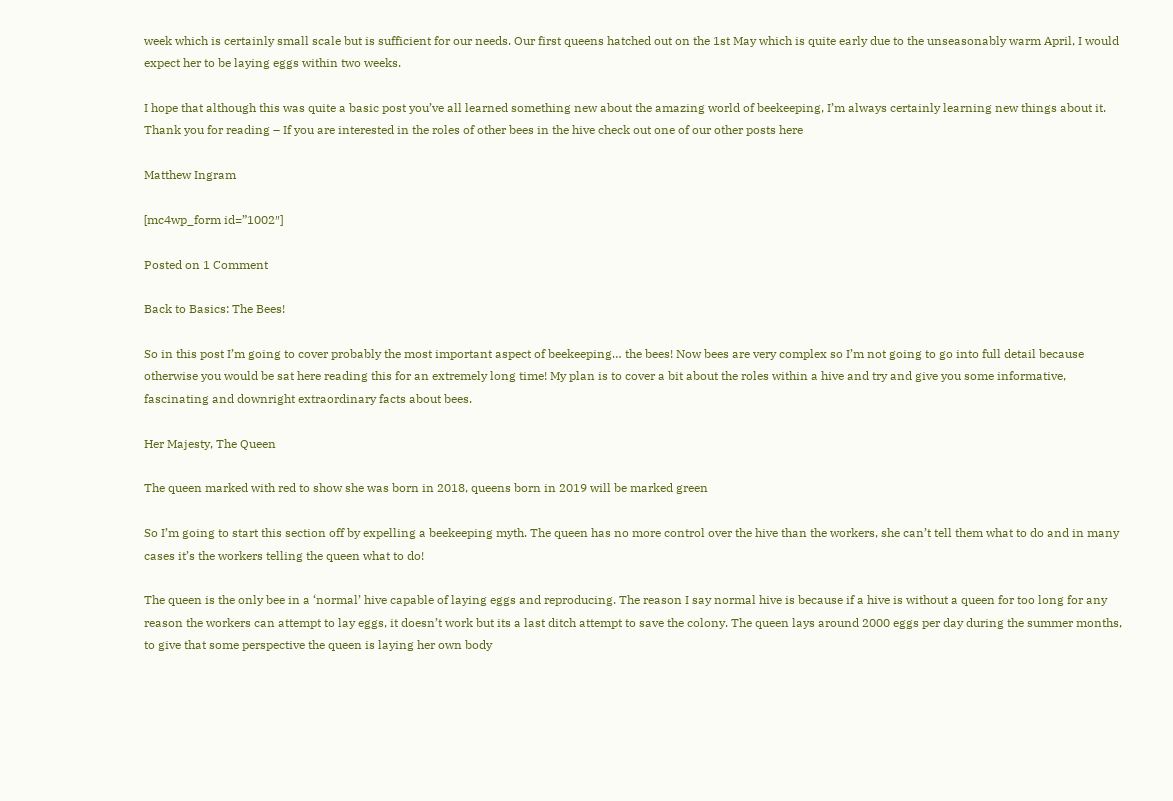week which is certainly small scale but is sufficient for our needs. Our first queens hatched out on the 1st May which is quite early due to the unseasonably warm April, I would expect her to be laying eggs within two weeks.

I hope that although this was quite a basic post you’ve all learned something new about the amazing world of beekeeping, I’m always certainly learning new things about it. Thank you for reading – If you are interested in the roles of other bees in the hive check out one of our other posts here

Matthew Ingram

[mc4wp_form id=”1002″]

Posted on 1 Comment

Back to Basics: The Bees!

So in this post I’m going to cover probably the most important aspect of beekeeping… the bees! Now bees are very complex so I’m not going to go into full detail because otherwise you would be sat here reading this for an extremely long time! My plan is to cover a bit about the roles within a hive and try and give you some informative, fascinating and downright extraordinary facts about bees.

Her Majesty, The Queen

The queen marked with red to show she was born in 2018, queens born in 2019 will be marked green

So I’m going to start this section off by expelling a beekeeping myth. The queen has no more control over the hive than the workers, she can’t tell them what to do and in many cases it’s the workers telling the queen what to do!

The queen is the only bee in a ‘normal’ hive capable of laying eggs and reproducing. The reason I say normal hive is because if a hive is without a queen for too long for any reason the workers can attempt to lay eggs, it doesn’t work but its a last ditch attempt to save the colony. The queen lays around 2000 eggs per day during the summer months, to give that some perspective the queen is laying her own body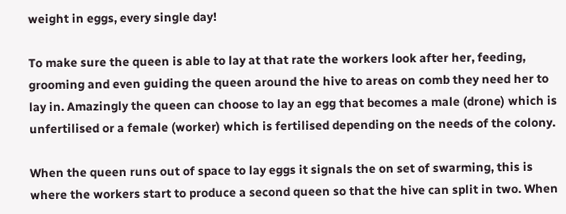weight in eggs, every single day!

To make sure the queen is able to lay at that rate the workers look after her, feeding, grooming and even guiding the queen around the hive to areas on comb they need her to lay in. Amazingly the queen can choose to lay an egg that becomes a male (drone) which is unfertilised or a female (worker) which is fertilised depending on the needs of the colony.

When the queen runs out of space to lay eggs it signals the on set of swarming, this is where the workers start to produce a second queen so that the hive can split in two. When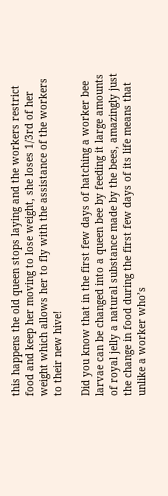this happens the old queen stops laying and the workers restrict food and keep her moving to lose weight, she loses 1/3rd of her weight which allows her to fly with the assistance of the workers to their new hive!

Did you know that in the first few days of hatching a worker bee larvae can be changed into a queen bee by feeding it large amounts of royal jelly a natural substance made by the bees, amazingly just the change in food during the first few days of its life means that unlike a worker who’s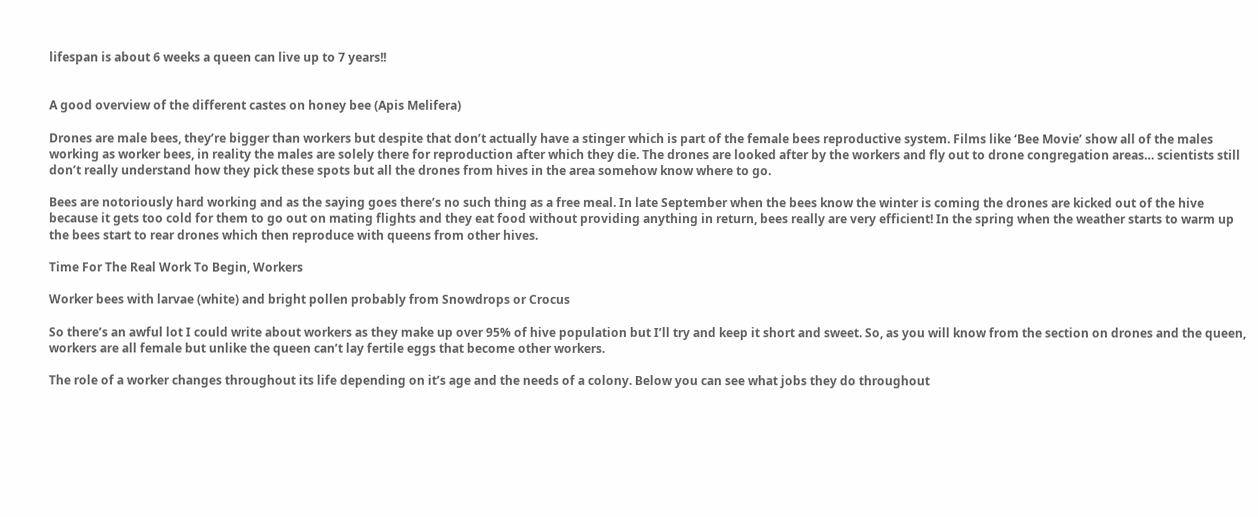lifespan is about 6 weeks a queen can live up to 7 years!!


A good overview of the different castes on honey bee (Apis Melifera)

Drones are male bees, they’re bigger than workers but despite that don’t actually have a stinger which is part of the female bees reproductive system. Films like ‘Bee Movie’ show all of the males working as worker bees, in reality the males are solely there for reproduction after which they die. The drones are looked after by the workers and fly out to drone congregation areas… scientists still don’t really understand how they pick these spots but all the drones from hives in the area somehow know where to go.

Bees are notoriously hard working and as the saying goes there’s no such thing as a free meal. In late September when the bees know the winter is coming the drones are kicked out of the hive because it gets too cold for them to go out on mating flights and they eat food without providing anything in return, bees really are very efficient! In the spring when the weather starts to warm up the bees start to rear drones which then reproduce with queens from other hives.

Time For The Real Work To Begin, Workers

Worker bees with larvae (white) and bright pollen probably from Snowdrops or Crocus

So there’s an awful lot I could write about workers as they make up over 95% of hive population but I’ll try and keep it short and sweet. So, as you will know from the section on drones and the queen, workers are all female but unlike the queen can’t lay fertile eggs that become other workers.

The role of a worker changes throughout its life depending on it’s age and the needs of a colony. Below you can see what jobs they do throughout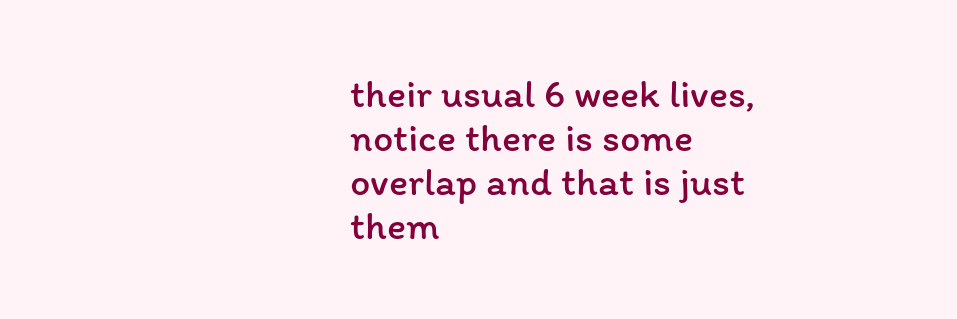their usual 6 week lives, notice there is some overlap and that is just them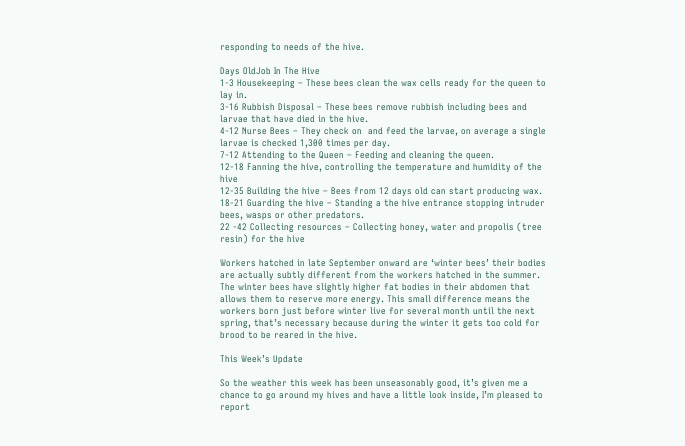responding to needs of the hive.

Days OldJob In The Hive
1-3 Housekeeping – These bees clean the wax cells ready for the queen to lay in.
3-16 Rubbish Disposal – These bees remove rubbish including bees and larvae that have died in the hive.
4-12 Nurse Bees – They check on  and feed the larvae, on average a single larvae is checked 1,300 times per day.
7-12 Attending to the Queen – Feeding and cleaning the queen.
12-18 Fanning the hive, controlling the temperature and humidity of the hive
12-35 Building the hive – Bees from 12 days old can start producing wax.
18-21 Guarding the hive – Standing a the hive entrance stopping intruder bees, wasps or other predators.
22 -42 Collecting resources – Collecting honey, water and propolis (tree resin) for the hive

Workers hatched in late September onward are ‘winter bees’ their bodies are actually subtly different from the workers hatched in the summer. The winter bees have slightly higher fat bodies in their abdomen that allows them to reserve more energy. This small difference means the workers born just before winter live for several month until the next spring, that’s necessary because during the winter it gets too cold for brood to be reared in the hive.

This Week’s Update

So the weather this week has been unseasonably good, it’s given me a chance to go around my hives and have a little look inside, I’m pleased to report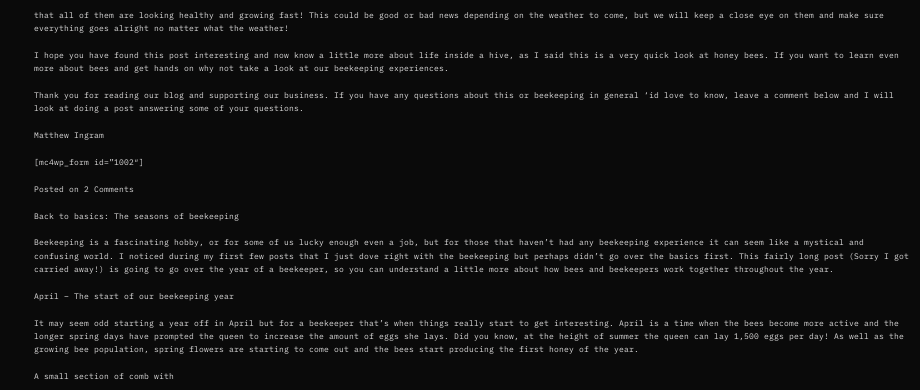that all of them are looking healthy and growing fast! This could be good or bad news depending on the weather to come, but we will keep a close eye on them and make sure everything goes alright no matter what the weather!

I hope you have found this post interesting and now know a little more about life inside a hive, as I said this is a very quick look at honey bees. If you want to learn even more about bees and get hands on why not take a look at our beekeeping experiences.

Thank you for reading our blog and supporting our business. If you have any questions about this or beekeeping in general ‘id love to know, leave a comment below and I will look at doing a post answering some of your questions.

Matthew Ingram

[mc4wp_form id=”1002″]

Posted on 2 Comments

Back to basics: The seasons of beekeeping

Beekeeping is a fascinating hobby, or for some of us lucky enough even a job, but for those that haven’t had any beekeeping experience it can seem like a mystical and confusing world. I noticed during my first few posts that I just dove right with the beekeeping but perhaps didn’t go over the basics first. This fairly long post (Sorry I got carried away!) is going to go over the year of a beekeeper, so you can understand a little more about how bees and beekeepers work together throughout the year.

April – The start of our beekeeping year

It may seem odd starting a year off in April but for a beekeeper that’s when things really start to get interesting. April is a time when the bees become more active and the longer spring days have prompted the queen to increase the amount of eggs she lays. Did you know, at the height of summer the queen can lay 1,500 eggs per day! As well as the growing bee population, spring flowers are starting to come out and the bees start producing the first honey of the year.

A small section of comb with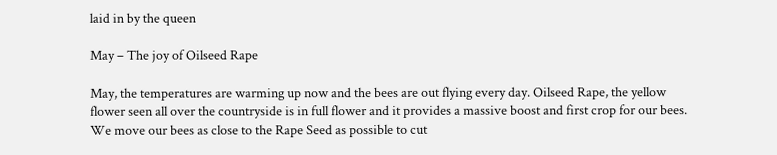laid in by the queen

May – The joy of Oilseed Rape

May, the temperatures are warming up now and the bees are out flying every day. Oilseed Rape, the yellow flower seen all over the countryside is in full flower and it provides a massive boost and first crop for our bees. We move our bees as close to the Rape Seed as possible to cut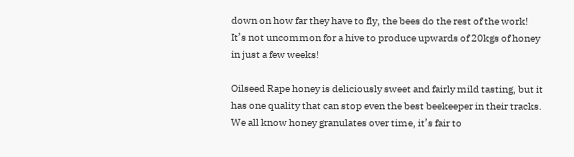down on how far they have to fly, the bees do the rest of the work! It’s not uncommon for a hive to produce upwards of 20kgs of honey in just a few weeks!

Oilseed Rape honey is deliciously sweet and fairly mild tasting, but it has one quality that can stop even the best beekeeper in their tracks. We all know honey granulates over time, it’s fair to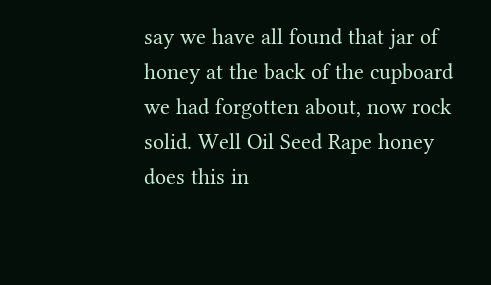say we have all found that jar of honey at the back of the cupboard we had forgotten about, now rock solid. Well Oil Seed Rape honey does this in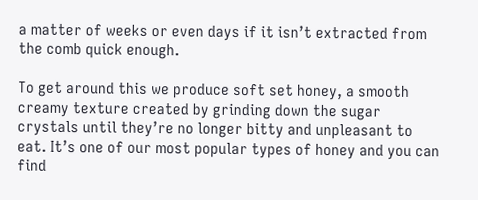a matter of weeks or even days if it isn’t extracted from the comb quick enough.

To get around this we produce soft set honey, a smooth creamy texture created by grinding down the sugar crystals until they’re no longer bitty and unpleasant to eat. It’s one of our most popular types of honey and you can find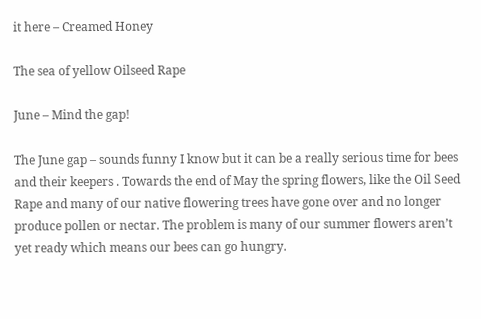it here – Creamed Honey

The sea of yellow Oilseed Rape

June – Mind the gap!

The June gap – sounds funny I know but it can be a really serious time for bees and their keepers . Towards the end of May the spring flowers, like the Oil Seed Rape and many of our native flowering trees have gone over and no longer produce pollen or nectar. The problem is many of our summer flowers aren’t yet ready which means our bees can go hungry.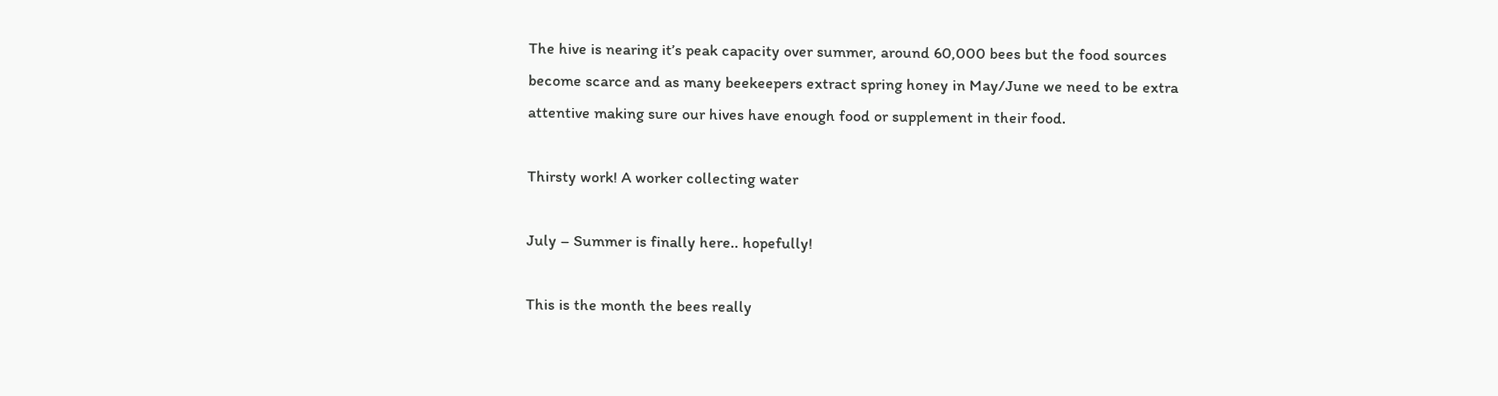The hive is nearing it’s peak capacity over summer, around 60,000 bees but the food sources become scarce and as many beekeepers extract spring honey in May/June we need to be extra attentive making sure our hives have enough food or supplement in their food.

Thirsty work! A worker collecting water

July – Summer is finally here.. hopefully!

This is the month the bees really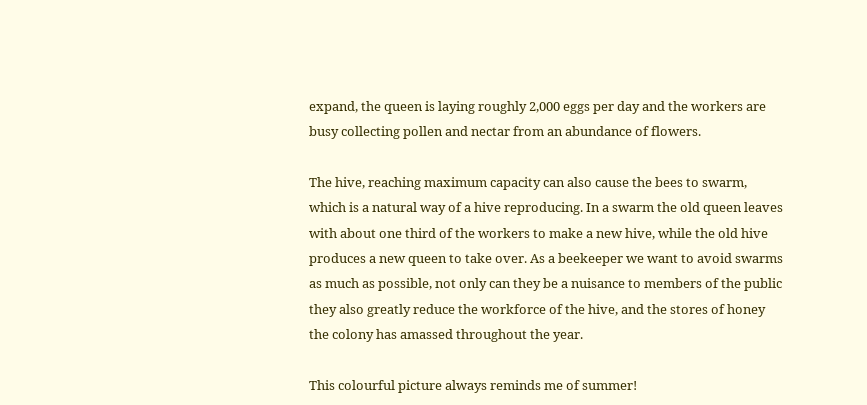expand, the queen is laying roughly 2,000 eggs per day and the workers are busy collecting pollen and nectar from an abundance of flowers.

The hive, reaching maximum capacity can also cause the bees to swarm, which is a natural way of a hive reproducing. In a swarm the old queen leaves with about one third of the workers to make a new hive, while the old hive produces a new queen to take over. As a beekeeper we want to avoid swarms as much as possible, not only can they be a nuisance to members of the public they also greatly reduce the workforce of the hive, and the stores of honey the colony has amassed throughout the year.

This colourful picture always reminds me of summer!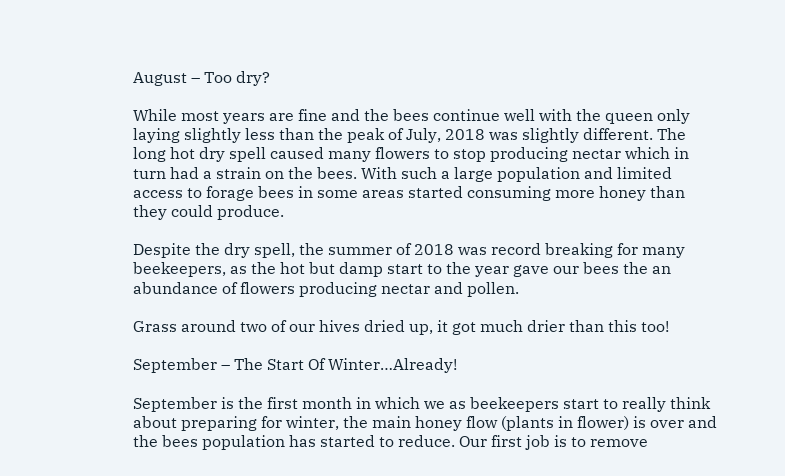August – Too dry?

While most years are fine and the bees continue well with the queen only laying slightly less than the peak of July, 2018 was slightly different. The long hot dry spell caused many flowers to stop producing nectar which in turn had a strain on the bees. With such a large population and limited access to forage bees in some areas started consuming more honey than they could produce.

Despite the dry spell, the summer of 2018 was record breaking for many beekeepers, as the hot but damp start to the year gave our bees the an abundance of flowers producing nectar and pollen.

Grass around two of our hives dried up, it got much drier than this too!

September – The Start Of Winter…Already!

September is the first month in which we as beekeepers start to really think about preparing for winter, the main honey flow (plants in flower) is over and the bees population has started to reduce. Our first job is to remove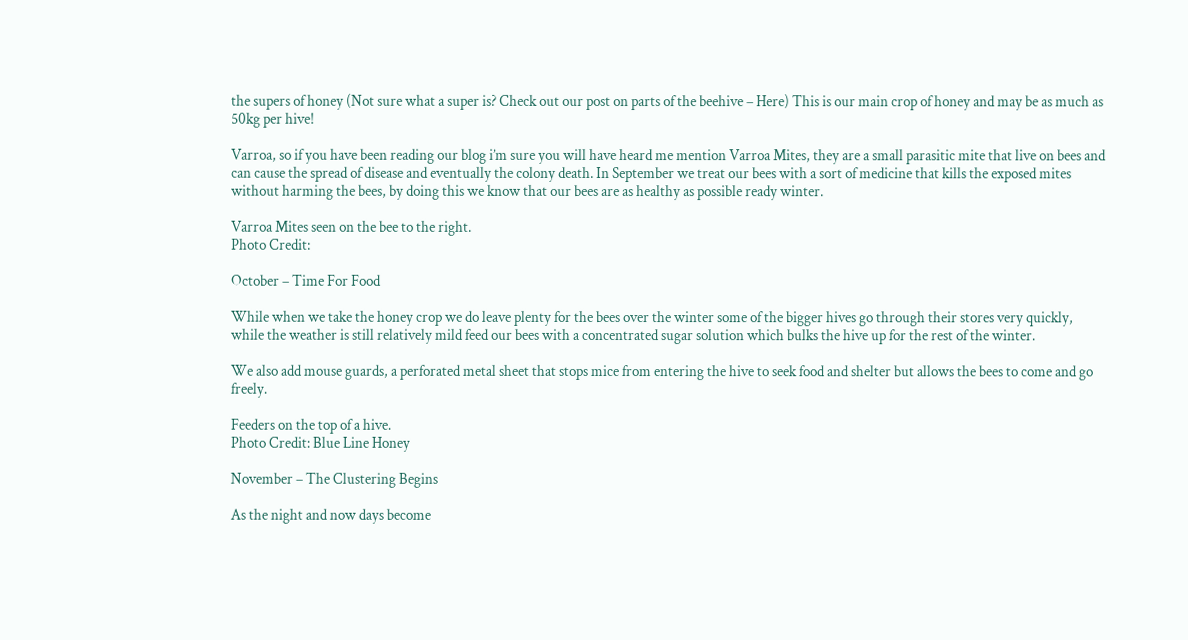the supers of honey (Not sure what a super is? Check out our post on parts of the beehive – Here) This is our main crop of honey and may be as much as 50kg per hive!

Varroa, so if you have been reading our blog i’m sure you will have heard me mention Varroa Mites, they are a small parasitic mite that live on bees and can cause the spread of disease and eventually the colony death. In September we treat our bees with a sort of medicine that kills the exposed mites without harming the bees, by doing this we know that our bees are as healthy as possible ready winter.

Varroa Mites seen on the bee to the right.
Photo Credit:

October – Time For Food

While when we take the honey crop we do leave plenty for the bees over the winter some of the bigger hives go through their stores very quickly, while the weather is still relatively mild feed our bees with a concentrated sugar solution which bulks the hive up for the rest of the winter.

We also add mouse guards, a perforated metal sheet that stops mice from entering the hive to seek food and shelter but allows the bees to come and go freely.

Feeders on the top of a hive.
Photo Credit: Blue Line Honey

November – The Clustering Begins

As the night and now days become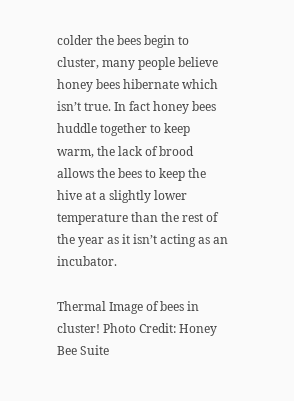colder the bees begin to cluster, many people believe honey bees hibernate which isn’t true. In fact honey bees huddle together to keep warm, the lack of brood allows the bees to keep the hive at a slightly lower temperature than the rest of the year as it isn’t acting as an incubator.

Thermal Image of bees in cluster! Photo Credit: Honey Bee Suite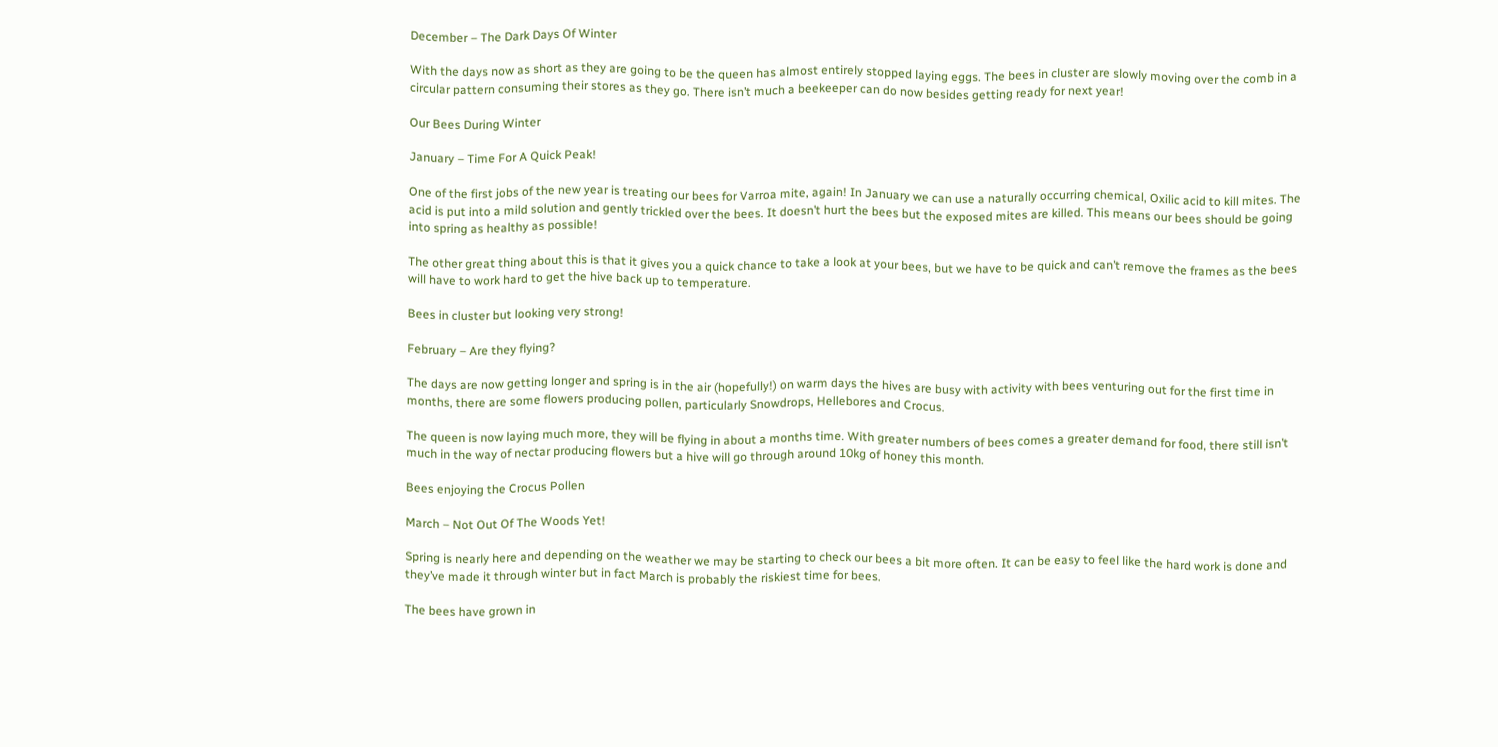December – The Dark Days Of Winter

With the days now as short as they are going to be the queen has almost entirely stopped laying eggs. The bees in cluster are slowly moving over the comb in a circular pattern consuming their stores as they go. There isn’t much a beekeeper can do now besides getting ready for next year!

Our Bees During Winter

January – Time For A Quick Peak!

One of the first jobs of the new year is treating our bees for Varroa mite, again! In January we can use a naturally occurring chemical, Oxilic acid to kill mites. The acid is put into a mild solution and gently trickled over the bees. It doesn’t hurt the bees but the exposed mites are killed. This means our bees should be going into spring as healthy as possible!

The other great thing about this is that it gives you a quick chance to take a look at your bees, but we have to be quick and can’t remove the frames as the bees will have to work hard to get the hive back up to temperature.

Bees in cluster but looking very strong!

February – Are they flying?

The days are now getting longer and spring is in the air (hopefully!) on warm days the hives are busy with activity with bees venturing out for the first time in months, there are some flowers producing pollen, particularly Snowdrops, Hellebores and Crocus.

The queen is now laying much more, they will be flying in about a months time. With greater numbers of bees comes a greater demand for food, there still isn’t much in the way of nectar producing flowers but a hive will go through around 10kg of honey this month.

Bees enjoying the Crocus Pollen

March – Not Out Of The Woods Yet!

Spring is nearly here and depending on the weather we may be starting to check our bees a bit more often. It can be easy to feel like the hard work is done and they’ve made it through winter but in fact March is probably the riskiest time for bees.

The bees have grown in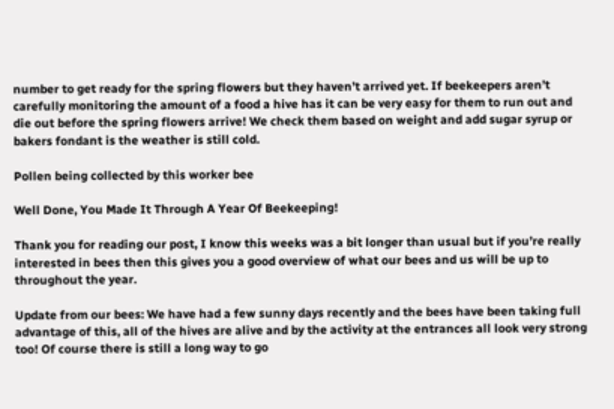number to get ready for the spring flowers but they haven’t arrived yet. If beekeepers aren’t carefully monitoring the amount of a food a hive has it can be very easy for them to run out and die out before the spring flowers arrive! We check them based on weight and add sugar syrup or bakers fondant is the weather is still cold.

Pollen being collected by this worker bee

Well Done, You Made It Through A Year Of Beekeeping!

Thank you for reading our post, I know this weeks was a bit longer than usual but if you’re really interested in bees then this gives you a good overview of what our bees and us will be up to throughout the year.

Update from our bees: We have had a few sunny days recently and the bees have been taking full advantage of this, all of the hives are alive and by the activity at the entrances all look very strong too! Of course there is still a long way to go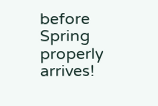before Spring properly arrives!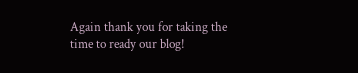Again thank you for taking the time to ready our blog!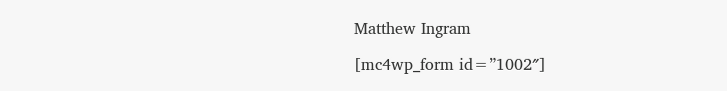Matthew Ingram

[mc4wp_form id=”1002″]